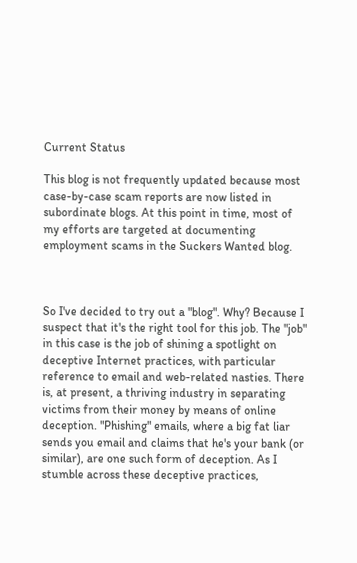Current Status

This blog is not frequently updated because most case-by-case scam reports are now listed in subordinate blogs. At this point in time, most of my efforts are targeted at documenting employment scams in the Suckers Wanted blog.



So I've decided to try out a "blog". Why? Because I suspect that it's the right tool for this job. The "job" in this case is the job of shining a spotlight on deceptive Internet practices, with particular reference to email and web-related nasties. There is, at present, a thriving industry in separating victims from their money by means of online deception. "Phishing" emails, where a big fat liar sends you email and claims that he's your bank (or similar), are one such form of deception. As I stumble across these deceptive practices,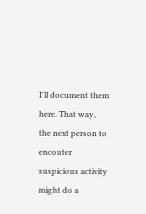I'll document them here. That way, the next person to encouter suspicious activity might do a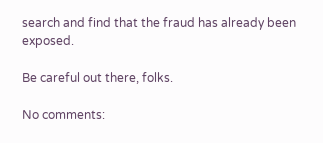search and find that the fraud has already been exposed.

Be careful out there, folks.

No comments: